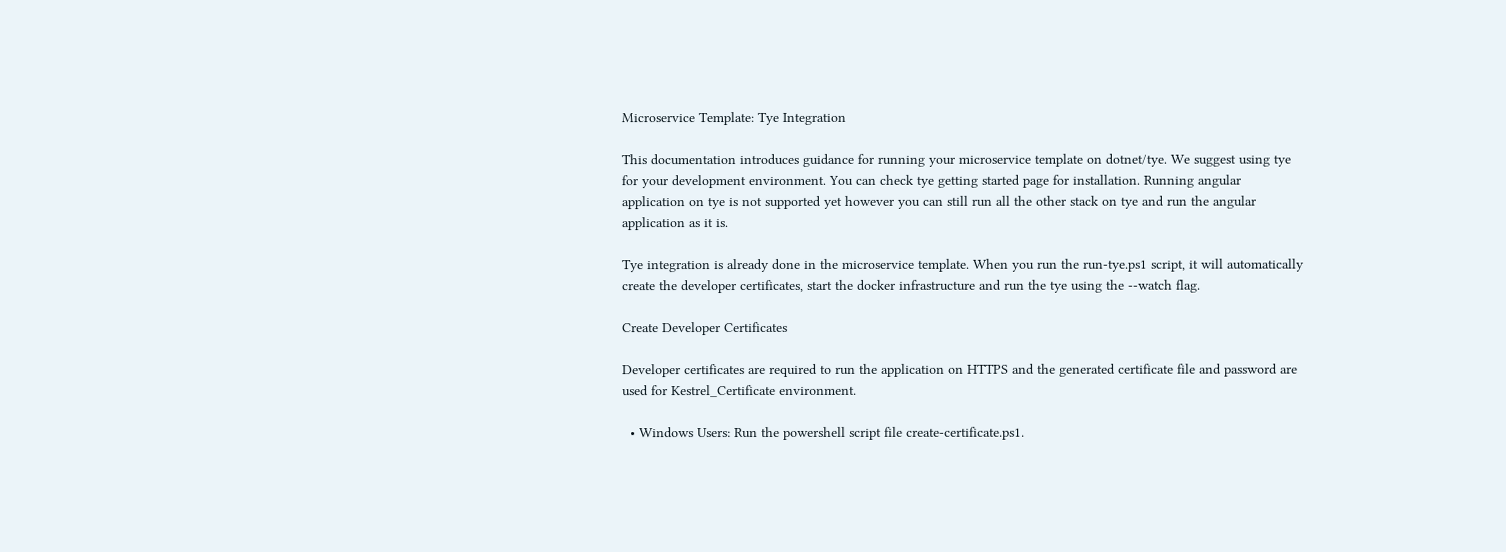Microservice Template: Tye Integration

This documentation introduces guidance for running your microservice template on dotnet/tye. We suggest using tye for your development environment. You can check tye getting started page for installation. Running angular application on tye is not supported yet however you can still run all the other stack on tye and run the angular application as it is.

Tye integration is already done in the microservice template. When you run the run-tye.ps1 script, it will automatically create the developer certificates, start the docker infrastructure and run the tye using the --watch flag.

Create Developer Certificates

Developer certificates are required to run the application on HTTPS and the generated certificate file and password are used for Kestrel_Certificate environment.

  • Windows Users: Run the powershell script file create-certificate.ps1.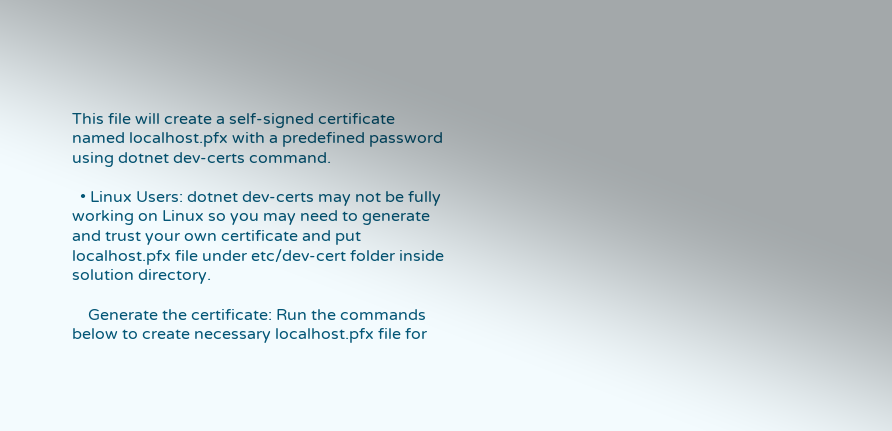This file will create a self-signed certificate named localhost.pfx with a predefined password using dotnet dev-certs command.

  • Linux Users: dotnet dev-certs may not be fully working on Linux so you may need to generate and trust your own certificate and put localhost.pfx file under etc/dev-cert folder inside solution directory.

    Generate the certificate: Run the commands below to create necessary localhost.pfx file for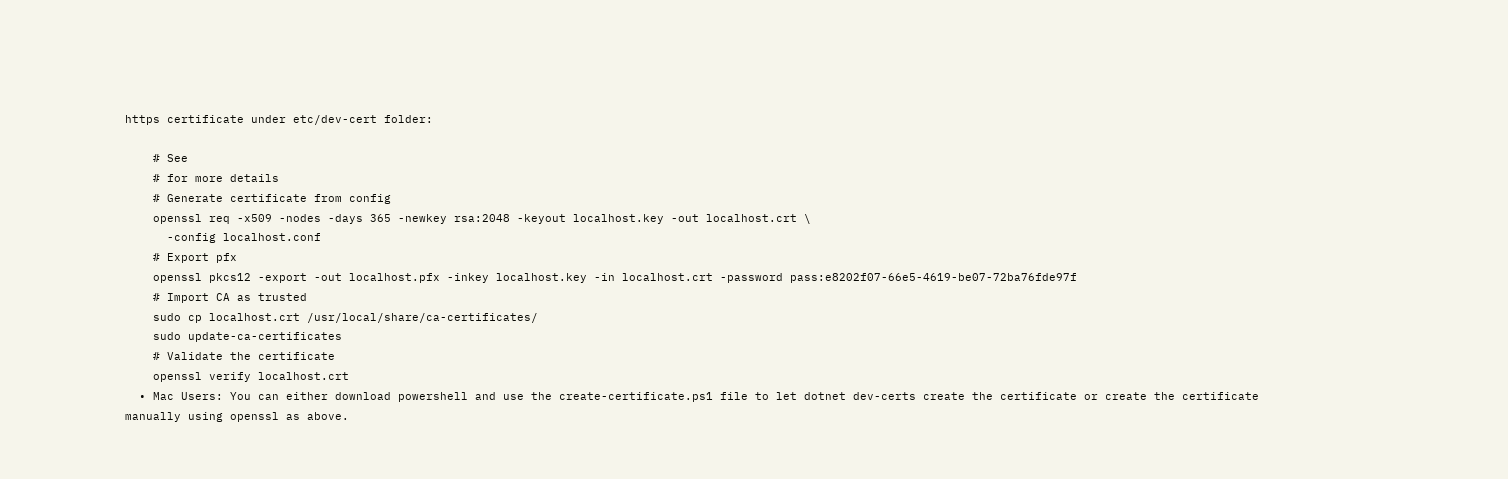https certificate under etc/dev-cert folder:

    # See
    # for more details
    # Generate certificate from config
    openssl req -x509 -nodes -days 365 -newkey rsa:2048 -keyout localhost.key -out localhost.crt \
      -config localhost.conf
    # Export pfx
    openssl pkcs12 -export -out localhost.pfx -inkey localhost.key -in localhost.crt -password pass:e8202f07-66e5-4619-be07-72ba76fde97f
    # Import CA as trusted
    sudo cp localhost.crt /usr/local/share/ca-certificates/
    sudo update-ca-certificates
    # Validate the certificate
    openssl verify localhost.crt
  • Mac Users: You can either download powershell and use the create-certificate.ps1 file to let dotnet dev-certs create the certificate or create the certificate manually using openssl as above.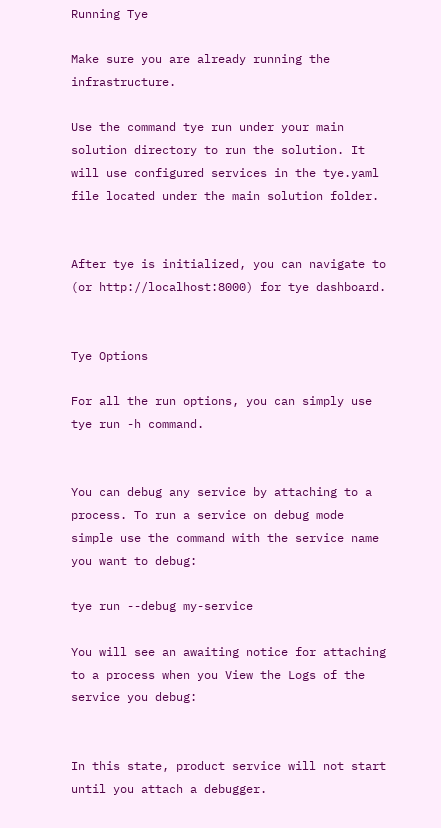Running Tye

Make sure you are already running the infrastructure.

Use the command tye run under your main solution directory to run the solution. It will use configured services in the tye.yaml file located under the main solution folder.


After tye is initialized, you can navigate to (or http://localhost:8000) for tye dashboard.


Tye Options

For all the run options, you can simply use tye run -h command.


You can debug any service by attaching to a process. To run a service on debug mode simple use the command with the service name you want to debug:

tye run --debug my-service

You will see an awaiting notice for attaching to a process when you View the Logs of the service you debug:


In this state, product service will not start until you attach a debugger.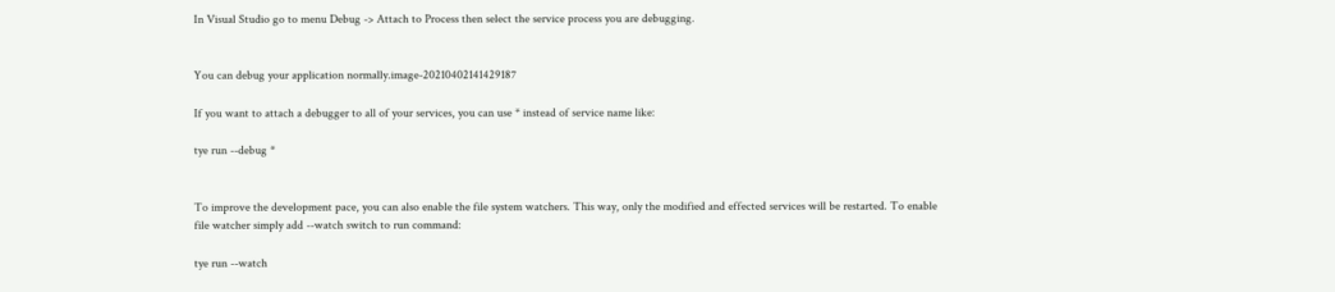In Visual Studio go to menu Debug -> Attach to Process then select the service process you are debugging.


You can debug your application normally.image-20210402141429187

If you want to attach a debugger to all of your services, you can use * instead of service name like:

tye run --debug *


To improve the development pace, you can also enable the file system watchers. This way, only the modified and effected services will be restarted. To enable file watcher simply add --watch switch to run command:

tye run --watch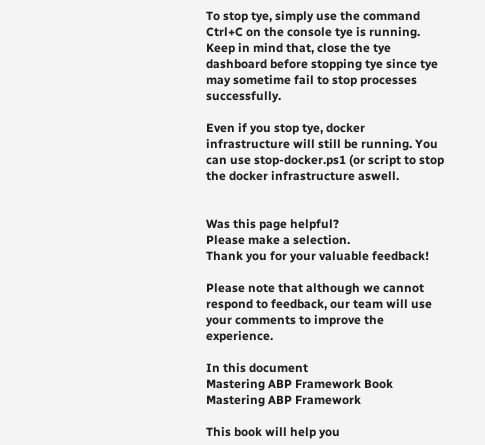To stop tye, simply use the command Ctrl+C on the console tye is running. Keep in mind that, close the tye dashboard before stopping tye since tye may sometime fail to stop processes successfully.

Even if you stop tye, docker infrastructure will still be running. You can use stop-docker.ps1 (or script to stop the docker infrastructure aswell.


Was this page helpful?
Please make a selection.
Thank you for your valuable feedback!

Please note that although we cannot respond to feedback, our team will use your comments to improve the experience.

In this document
Mastering ABP Framework Book
Mastering ABP Framework

This book will help you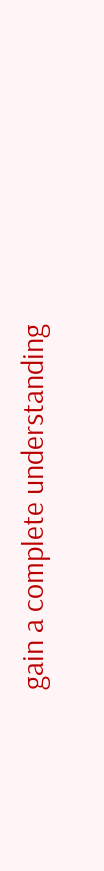gain a complete understanding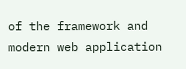of the framework and modern web application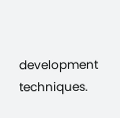development techniques.